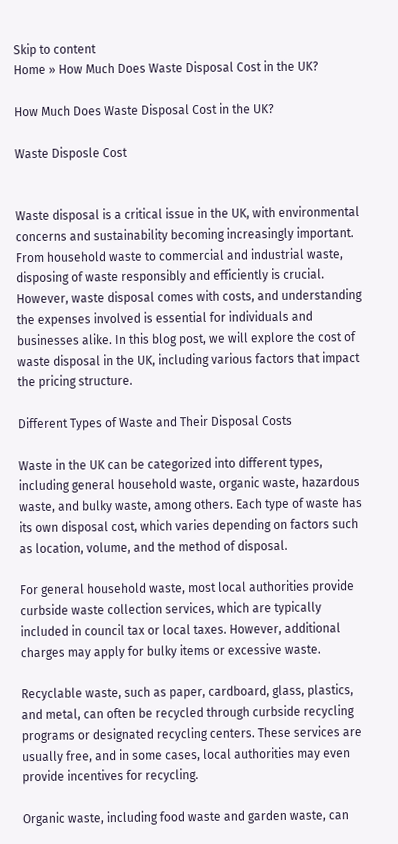Skip to content
Home » How Much Does Waste Disposal Cost in the UK?

How Much Does Waste Disposal Cost in the UK?

Waste Disposle Cost


Waste disposal is a critical issue in the UK, with environmental concerns and sustainability becoming increasingly important. From household waste to commercial and industrial waste, disposing of waste responsibly and efficiently is crucial. However, waste disposal comes with costs, and understanding the expenses involved is essential for individuals and businesses alike. In this blog post, we will explore the cost of waste disposal in the UK, including various factors that impact the pricing structure.

Different Types of Waste and Their Disposal Costs

Waste in the UK can be categorized into different types, including general household waste, organic waste, hazardous waste, and bulky waste, among others. Each type of waste has its own disposal cost, which varies depending on factors such as location, volume, and the method of disposal.

For general household waste, most local authorities provide curbside waste collection services, which are typically included in council tax or local taxes. However, additional charges may apply for bulky items or excessive waste.

Recyclable waste, such as paper, cardboard, glass, plastics, and metal, can often be recycled through curbside recycling programs or designated recycling centers. These services are usually free, and in some cases, local authorities may even provide incentives for recycling.

Organic waste, including food waste and garden waste, can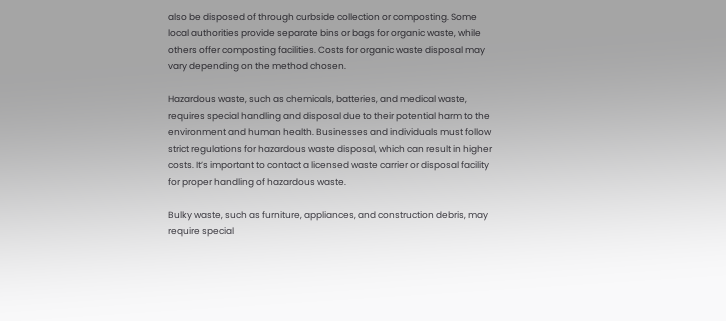also be disposed of through curbside collection or composting. Some local authorities provide separate bins or bags for organic waste, while others offer composting facilities. Costs for organic waste disposal may vary depending on the method chosen.

Hazardous waste, such as chemicals, batteries, and medical waste, requires special handling and disposal due to their potential harm to the environment and human health. Businesses and individuals must follow strict regulations for hazardous waste disposal, which can result in higher costs. It’s important to contact a licensed waste carrier or disposal facility for proper handling of hazardous waste.

Bulky waste, such as furniture, appliances, and construction debris, may require special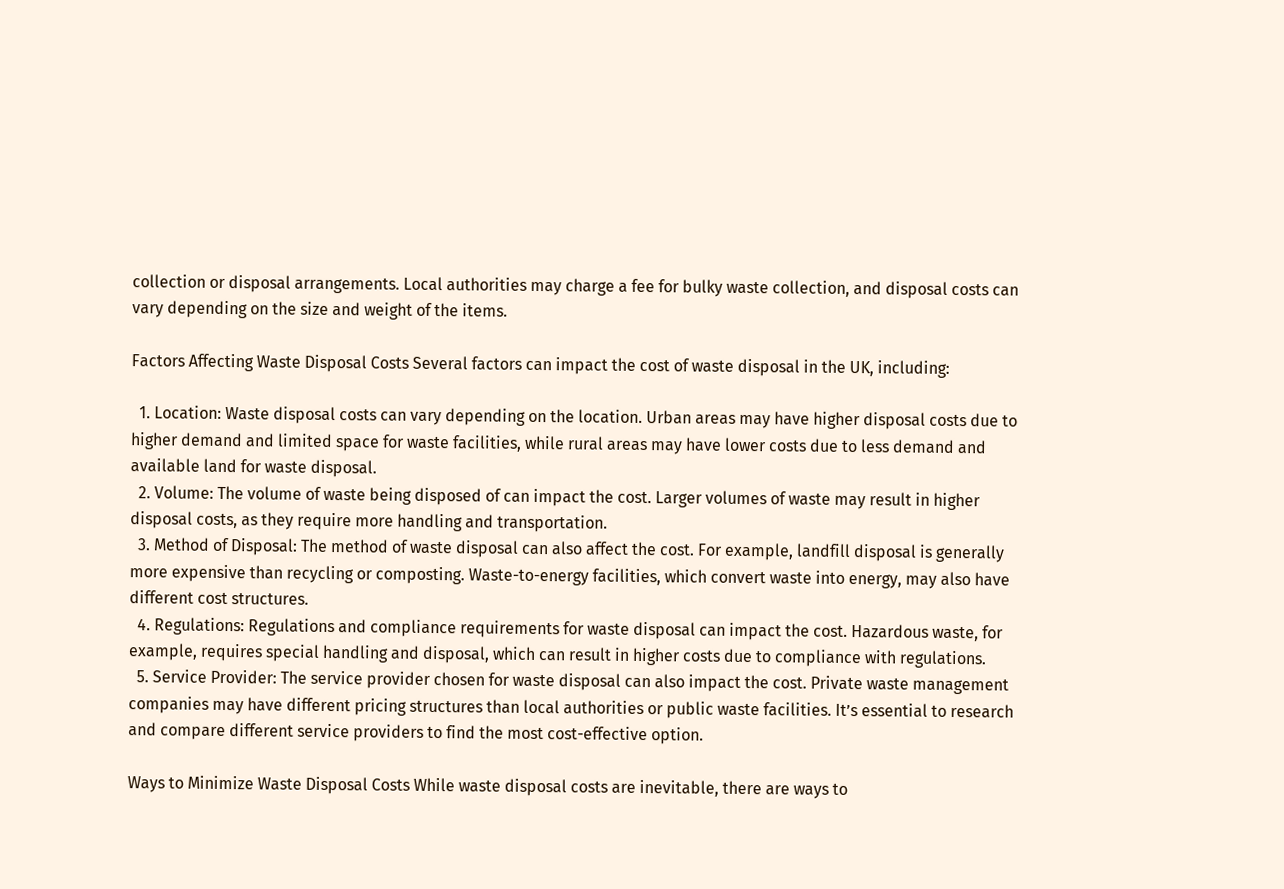collection or disposal arrangements. Local authorities may charge a fee for bulky waste collection, and disposal costs can vary depending on the size and weight of the items.

Factors Affecting Waste Disposal Costs Several factors can impact the cost of waste disposal in the UK, including:

  1. Location: Waste disposal costs can vary depending on the location. Urban areas may have higher disposal costs due to higher demand and limited space for waste facilities, while rural areas may have lower costs due to less demand and available land for waste disposal.
  2. Volume: The volume of waste being disposed of can impact the cost. Larger volumes of waste may result in higher disposal costs, as they require more handling and transportation.
  3. Method of Disposal: The method of waste disposal can also affect the cost. For example, landfill disposal is generally more expensive than recycling or composting. Waste-to-energy facilities, which convert waste into energy, may also have different cost structures.
  4. Regulations: Regulations and compliance requirements for waste disposal can impact the cost. Hazardous waste, for example, requires special handling and disposal, which can result in higher costs due to compliance with regulations.
  5. Service Provider: The service provider chosen for waste disposal can also impact the cost. Private waste management companies may have different pricing structures than local authorities or public waste facilities. It’s essential to research and compare different service providers to find the most cost-effective option.

Ways to Minimize Waste Disposal Costs While waste disposal costs are inevitable, there are ways to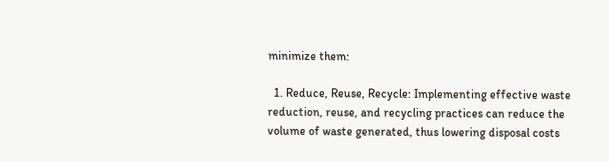minimize them:

  1. Reduce, Reuse, Recycle: Implementing effective waste reduction, reuse, and recycling practices can reduce the volume of waste generated, thus lowering disposal costs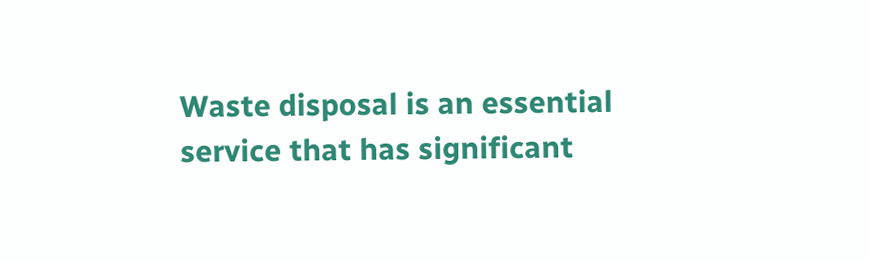Waste disposal is an essential service that has significant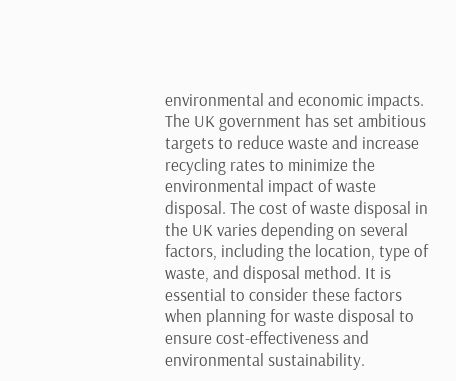environmental and economic impacts. The UK government has set ambitious targets to reduce waste and increase recycling rates to minimize the environmental impact of waste disposal. The cost of waste disposal in the UK varies depending on several factors, including the location, type of waste, and disposal method. It is essential to consider these factors when planning for waste disposal to ensure cost-effectiveness and environmental sustainability.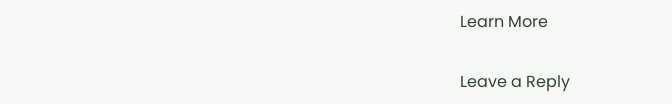Learn More

Leave a Reply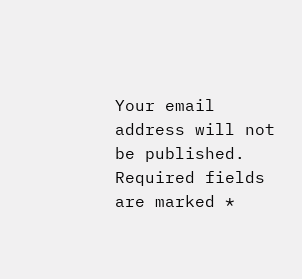Your email address will not be published. Required fields are marked *